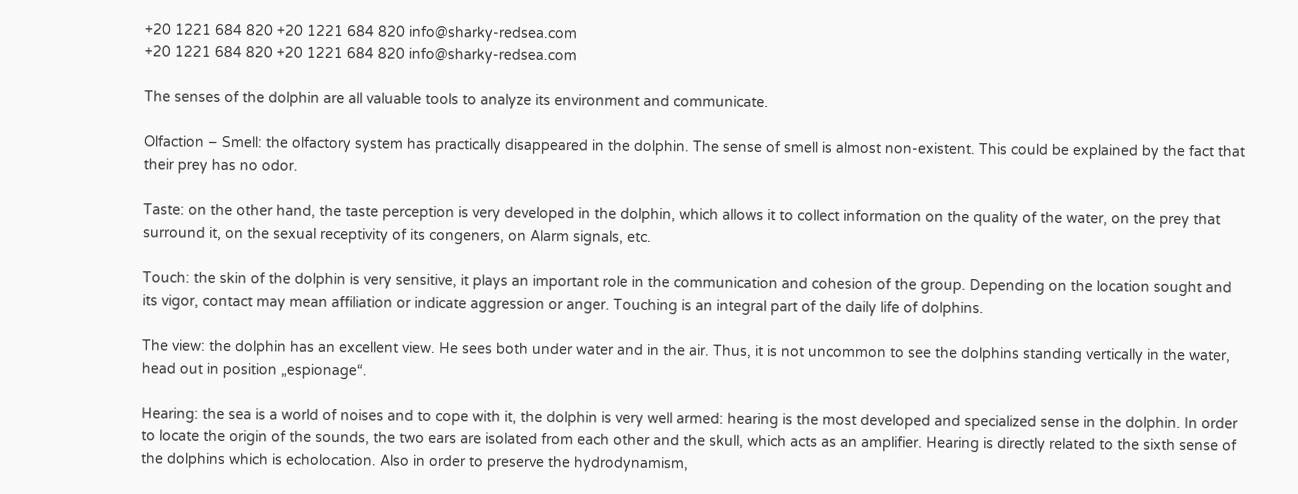+20 1221 684 820 +20 1221 684 820 info@sharky-redsea.com
+20 1221 684 820 +20 1221 684 820 info@sharky-redsea.com

The senses of the dolphin are all valuable tools to analyze its environment and communicate.

Olfaction – Smell: the olfactory system has practically disappeared in the dolphin. The sense of smell is almost non-existent. This could be explained by the fact that their prey has no odor.

Taste: on the other hand, the taste perception is very developed in the dolphin, which allows it to collect information on the quality of the water, on the prey that surround it, on the sexual receptivity of its congeners, on Alarm signals, etc.

Touch: the skin of the dolphin is very sensitive, it plays an important role in the communication and cohesion of the group. Depending on the location sought and its vigor, contact may mean affiliation or indicate aggression or anger. Touching is an integral part of the daily life of dolphins.

The view: the dolphin has an excellent view. He sees both under water and in the air. Thus, it is not uncommon to see the dolphins standing vertically in the water, head out in position „espionage“.

Hearing: the sea is a world of noises and to cope with it, the dolphin is very well armed: hearing is the most developed and specialized sense in the dolphin. In order to locate the origin of the sounds, the two ears are isolated from each other and the skull, which acts as an amplifier. Hearing is directly related to the sixth sense of the dolphins which is echolocation. Also in order to preserve the hydrodynamism,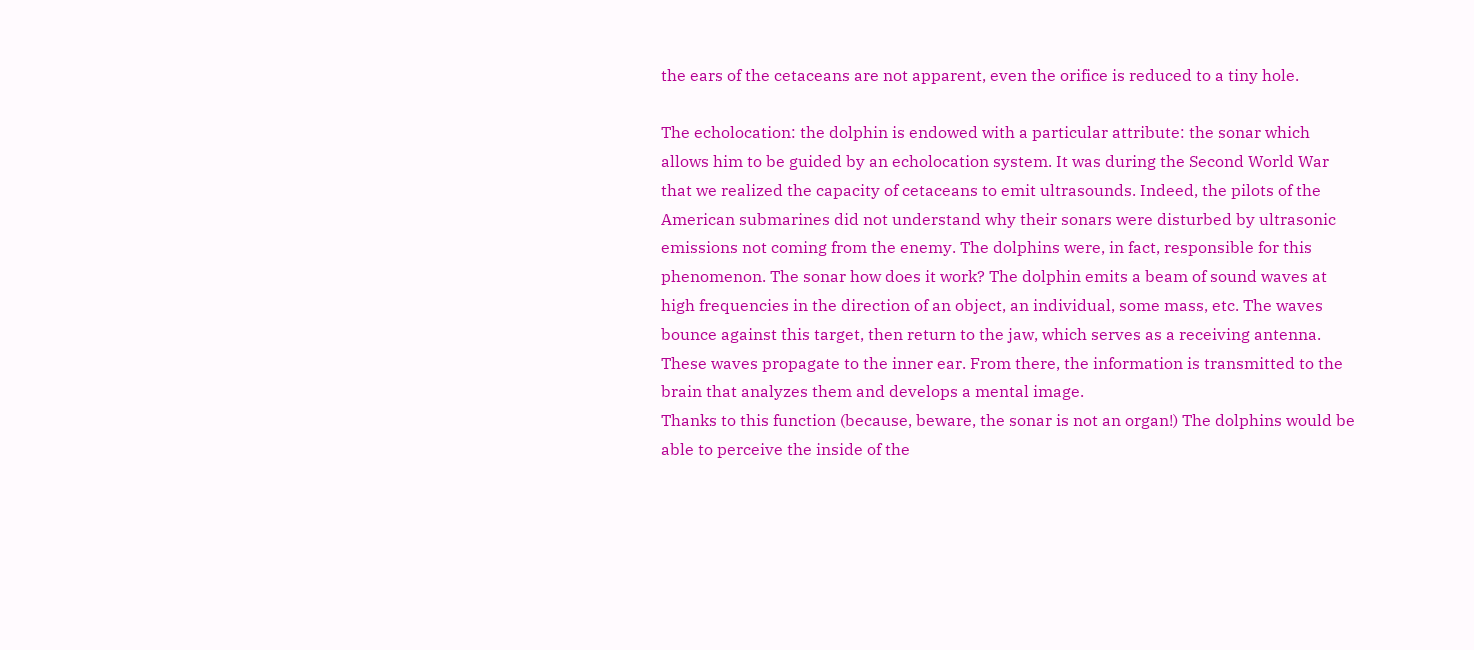the ears of the cetaceans are not apparent, even the orifice is reduced to a tiny hole.

The echolocation: the dolphin is endowed with a particular attribute: the sonar which allows him to be guided by an echolocation system. It was during the Second World War that we realized the capacity of cetaceans to emit ultrasounds. Indeed, the pilots of the American submarines did not understand why their sonars were disturbed by ultrasonic emissions not coming from the enemy. The dolphins were, in fact, responsible for this phenomenon. The sonar how does it work? The dolphin emits a beam of sound waves at high frequencies in the direction of an object, an individual, some mass, etc. The waves bounce against this target, then return to the jaw, which serves as a receiving antenna. These waves propagate to the inner ear. From there, the information is transmitted to the brain that analyzes them and develops a mental image.
Thanks to this function (because, beware, the sonar is not an organ!) The dolphins would be able to perceive the inside of the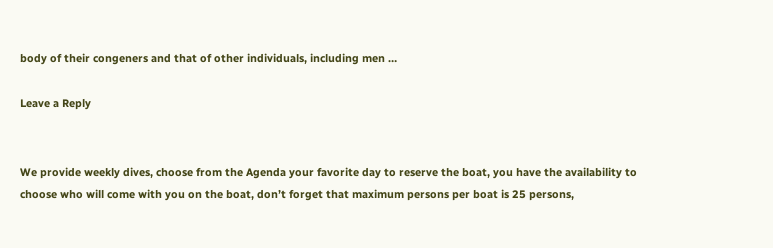body of their congeners and that of other individuals, including men …

Leave a Reply


We provide weekly dives, choose from the Agenda your favorite day to reserve the boat, you have the availability to choose who will come with you on the boat, don’t forget that maximum persons per boat is 25 persons,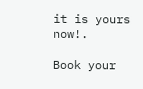it is yours now!.

Book your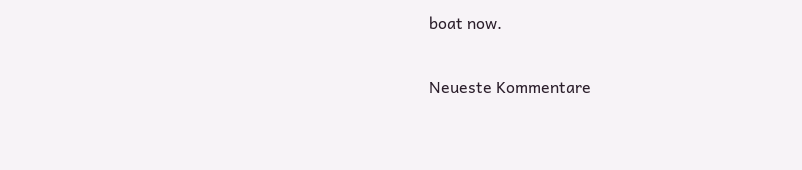boat now.

Neueste Kommentare